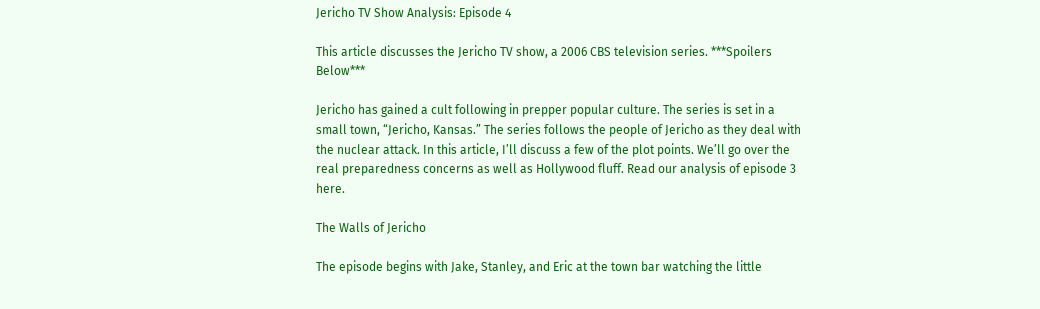Jericho TV Show Analysis: Episode 4

This article discusses the Jericho TV show, a 2006 CBS television series. ***Spoilers Below***

Jericho has gained a cult following in prepper popular culture. The series is set in a small town, “Jericho, Kansas.” The series follows the people of Jericho as they deal with the nuclear attack. In this article, I’ll discuss a few of the plot points. We’ll go over the real preparedness concerns as well as Hollywood fluff. Read our analysis of episode 3 here.

The Walls of Jericho

The episode begins with Jake, Stanley, and Eric at the town bar watching the little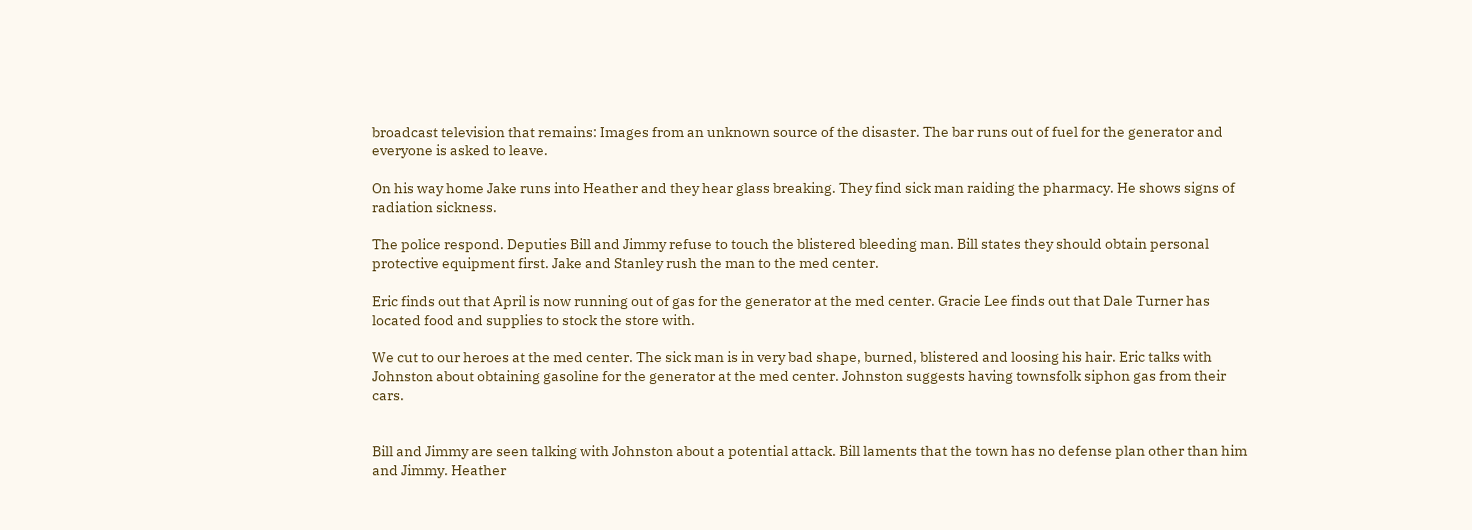broadcast television that remains: Images from an unknown source of the disaster. The bar runs out of fuel for the generator and everyone is asked to leave.

On his way home Jake runs into Heather and they hear glass breaking. They find sick man raiding the pharmacy. He shows signs of radiation sickness.

The police respond. Deputies Bill and Jimmy refuse to touch the blistered bleeding man. Bill states they should obtain personal protective equipment first. Jake and Stanley rush the man to the med center.

Eric finds out that April is now running out of gas for the generator at the med center. Gracie Lee finds out that Dale Turner has located food and supplies to stock the store with.

We cut to our heroes at the med center. The sick man is in very bad shape, burned, blistered and loosing his hair. Eric talks with Johnston about obtaining gasoline for the generator at the med center. Johnston suggests having townsfolk siphon gas from their cars.


Bill and Jimmy are seen talking with Johnston about a potential attack. Bill laments that the town has no defense plan other than him and Jimmy. Heather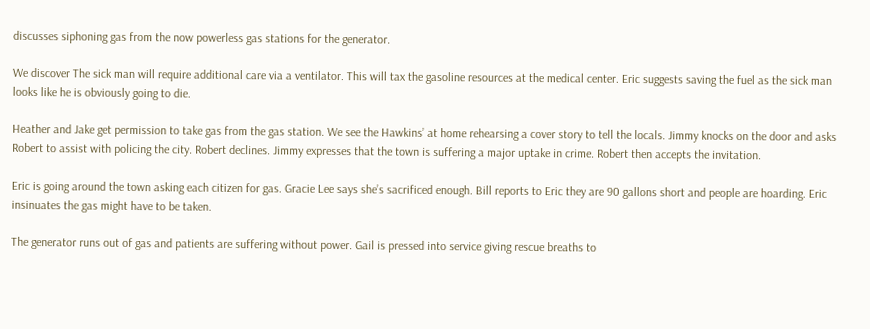discusses siphoning gas from the now powerless gas stations for the generator.

We discover The sick man will require additional care via a ventilator. This will tax the gasoline resources at the medical center. Eric suggests saving the fuel as the sick man looks like he is obviously going to die.

Heather and Jake get permission to take gas from the gas station. We see the Hawkins’ at home rehearsing a cover story to tell the locals. Jimmy knocks on the door and asks Robert to assist with policing the city. Robert declines. Jimmy expresses that the town is suffering a major uptake in crime. Robert then accepts the invitation.

Eric is going around the town asking each citizen for gas. Gracie Lee says she’s sacrificed enough. Bill reports to Eric they are 90 gallons short and people are hoarding. Eric insinuates the gas might have to be taken.

The generator runs out of gas and patients are suffering without power. Gail is pressed into service giving rescue breaths to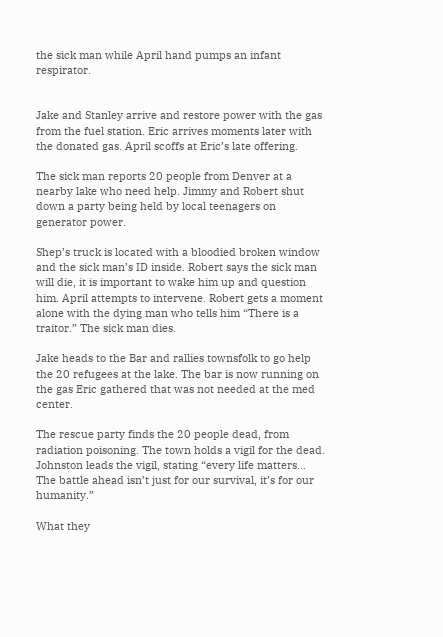the sick man while April hand pumps an infant respirator.


Jake and Stanley arrive and restore power with the gas from the fuel station. Eric arrives moments later with the donated gas. April scoffs at Eric’s late offering.

The sick man reports 20 people from Denver at a nearby lake who need help. Jimmy and Robert shut down a party being held by local teenagers on generator power.

Shep’s truck is located with a bloodied broken window and the sick man’s ID inside. Robert says the sick man will die, it is important to wake him up and question him. April attempts to intervene. Robert gets a moment alone with the dying man who tells him “There is a traitor.” The sick man dies.

Jake heads to the Bar and rallies townsfolk to go help the 20 refugees at the lake. The bar is now running on the gas Eric gathered that was not needed at the med center.

The rescue party finds the 20 people dead, from radiation poisoning. The town holds a vigil for the dead. Johnston leads the vigil, stating “every life matters… The battle ahead isn’t just for our survival, it’s for our humanity.”

What they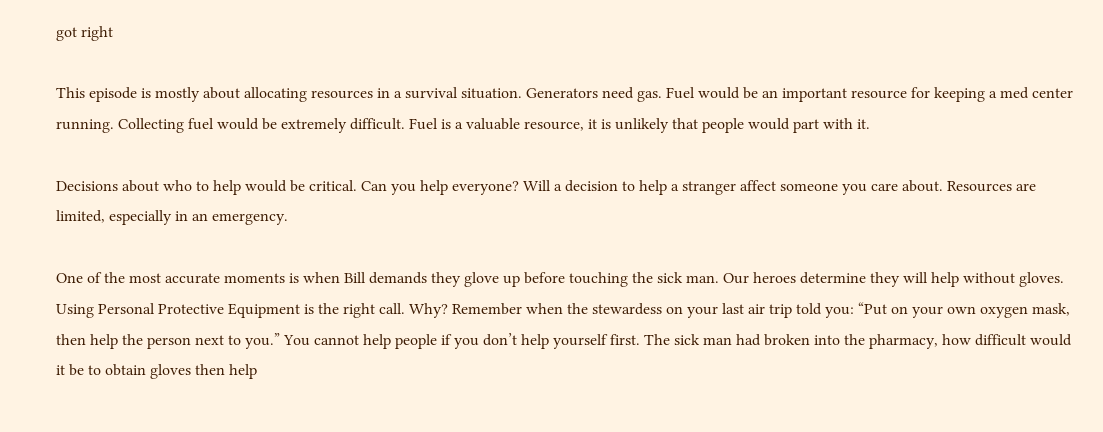got right

This episode is mostly about allocating resources in a survival situation. Generators need gas. Fuel would be an important resource for keeping a med center running. Collecting fuel would be extremely difficult. Fuel is a valuable resource, it is unlikely that people would part with it.

Decisions about who to help would be critical. Can you help everyone? Will a decision to help a stranger affect someone you care about. Resources are limited, especially in an emergency.

One of the most accurate moments is when Bill demands they glove up before touching the sick man. Our heroes determine they will help without gloves. Using Personal Protective Equipment is the right call. Why? Remember when the stewardess on your last air trip told you: “Put on your own oxygen mask, then help the person next to you.” You cannot help people if you don’t help yourself first. The sick man had broken into the pharmacy, how difficult would it be to obtain gloves then help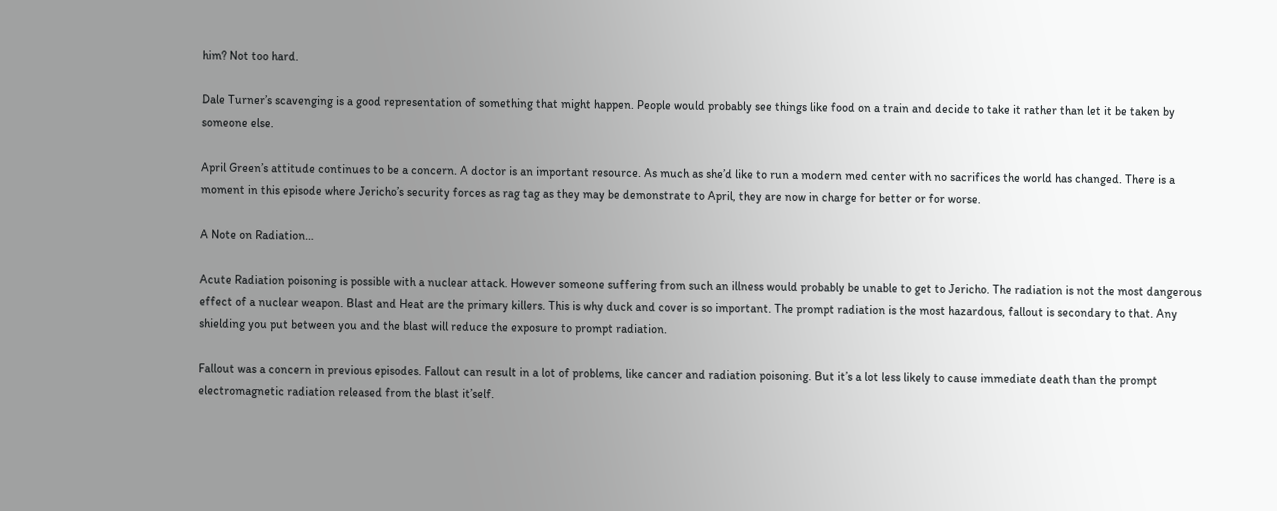him? Not too hard.

Dale Turner’s scavenging is a good representation of something that might happen. People would probably see things like food on a train and decide to take it rather than let it be taken by someone else.

April Green’s attitude continues to be a concern. A doctor is an important resource. As much as she’d like to run a modern med center with no sacrifices the world has changed. There is a moment in this episode where Jericho’s security forces as rag tag as they may be demonstrate to April, they are now in charge for better or for worse.

A Note on Radiation…

Acute Radiation poisoning is possible with a nuclear attack. However someone suffering from such an illness would probably be unable to get to Jericho. The radiation is not the most dangerous effect of a nuclear weapon. Blast and Heat are the primary killers. This is why duck and cover is so important. The prompt radiation is the most hazardous, fallout is secondary to that. Any shielding you put between you and the blast will reduce the exposure to prompt radiation.

Fallout was a concern in previous episodes. Fallout can result in a lot of problems, like cancer and radiation poisoning. But it’s a lot less likely to cause immediate death than the prompt electromagnetic radiation released from the blast it’self.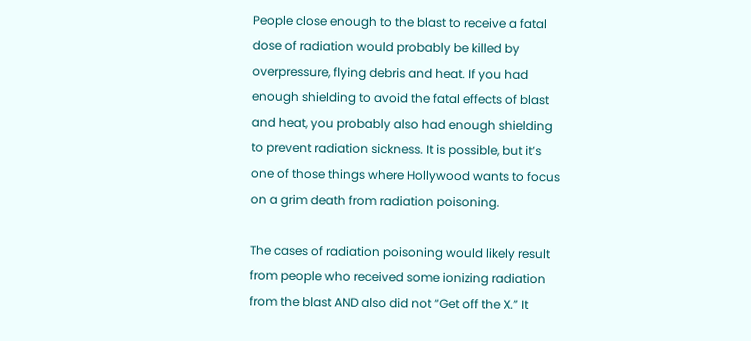People close enough to the blast to receive a fatal dose of radiation would probably be killed by overpressure, flying debris and heat. If you had enough shielding to avoid the fatal effects of blast and heat, you probably also had enough shielding to prevent radiation sickness. It is possible, but it’s one of those things where Hollywood wants to focus on a grim death from radiation poisoning.

The cases of radiation poisoning would likely result from people who received some ionizing radiation from the blast AND also did not “Get off the X.” It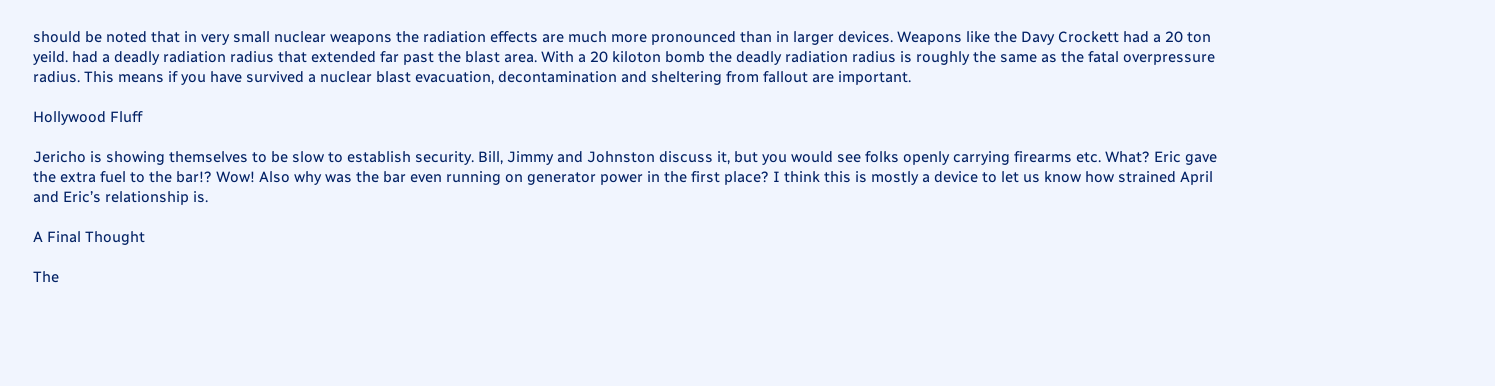should be noted that in very small nuclear weapons the radiation effects are much more pronounced than in larger devices. Weapons like the Davy Crockett had a 20 ton yeild. had a deadly radiation radius that extended far past the blast area. With a 20 kiloton bomb the deadly radiation radius is roughly the same as the fatal overpressure radius. This means if you have survived a nuclear blast evacuation, decontamination and sheltering from fallout are important.

Hollywood Fluff

Jericho is showing themselves to be slow to establish security. Bill, Jimmy and Johnston discuss it, but you would see folks openly carrying firearms etc. What? Eric gave the extra fuel to the bar!? Wow! Also why was the bar even running on generator power in the first place? I think this is mostly a device to let us know how strained April and Eric’s relationship is.

A Final Thought

The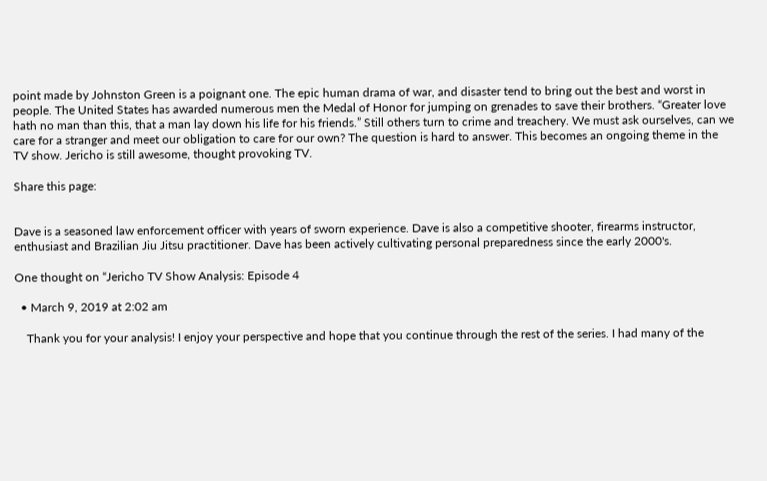point made by Johnston Green is a poignant one. The epic human drama of war, and disaster tend to bring out the best and worst in people. The United States has awarded numerous men the Medal of Honor for jumping on grenades to save their brothers. “Greater love hath no man than this, that a man lay down his life for his friends.” Still others turn to crime and treachery. We must ask ourselves, can we care for a stranger and meet our obligation to care for our own? The question is hard to answer. This becomes an ongoing theme in the TV show. Jericho is still awesome, thought provoking TV.

Share this page:


Dave is a seasoned law enforcement officer with years of sworn experience. Dave is also a competitive shooter, firearms instructor, enthusiast and Brazilian Jiu Jitsu practitioner. Dave has been actively cultivating personal preparedness since the early 2000's.

One thought on “Jericho TV Show Analysis: Episode 4

  • March 9, 2019 at 2:02 am

    Thank you for your analysis! I enjoy your perspective and hope that you continue through the rest of the series. I had many of the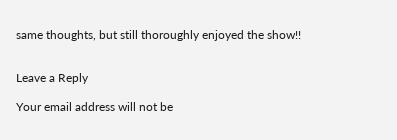same thoughts, but still thoroughly enjoyed the show!!


Leave a Reply

Your email address will not be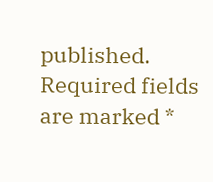published. Required fields are marked *